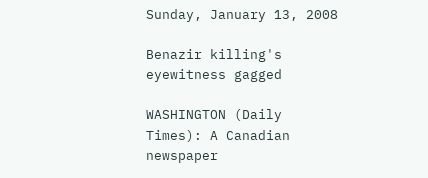Sunday, January 13, 2008

Benazir killing's eyewitness gagged

WASHINGTON (Daily Times): A Canadian newspaper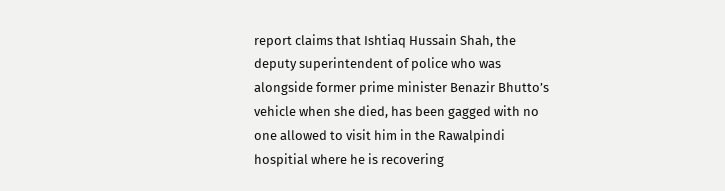report claims that Ishtiaq Hussain Shah, the deputy superintendent of police who was alongside former prime minister Benazir Bhutto’s vehicle when she died, has been gagged with no one allowed to visit him in the Rawalpindi hospitial where he is recovering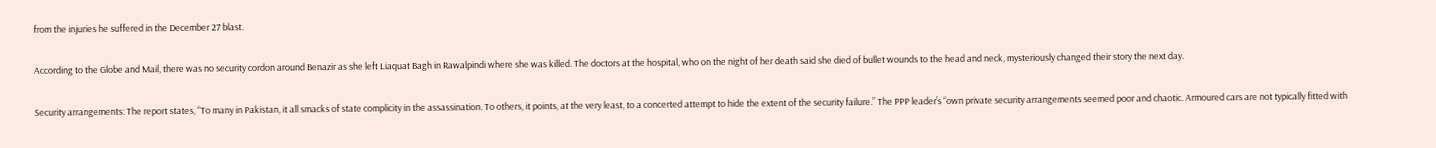from the injuries he suffered in the December 27 blast.

According to the Globe and Mail, there was no security cordon around Benazir as she left Liaquat Bagh in Rawalpindi where she was killed. The doctors at the hospital, who on the night of her death said she died of bullet wounds to the head and neck, mysteriously changed their story the next day.

Security arrangements: The report states, “To many in Pakistan, it all smacks of state complicity in the assassination. To others, it points, at the very least, to a concerted attempt to hide the extent of the security failure.” The PPP leader’s “own private security arrangements seemed poor and chaotic. Armoured cars are not typically fitted with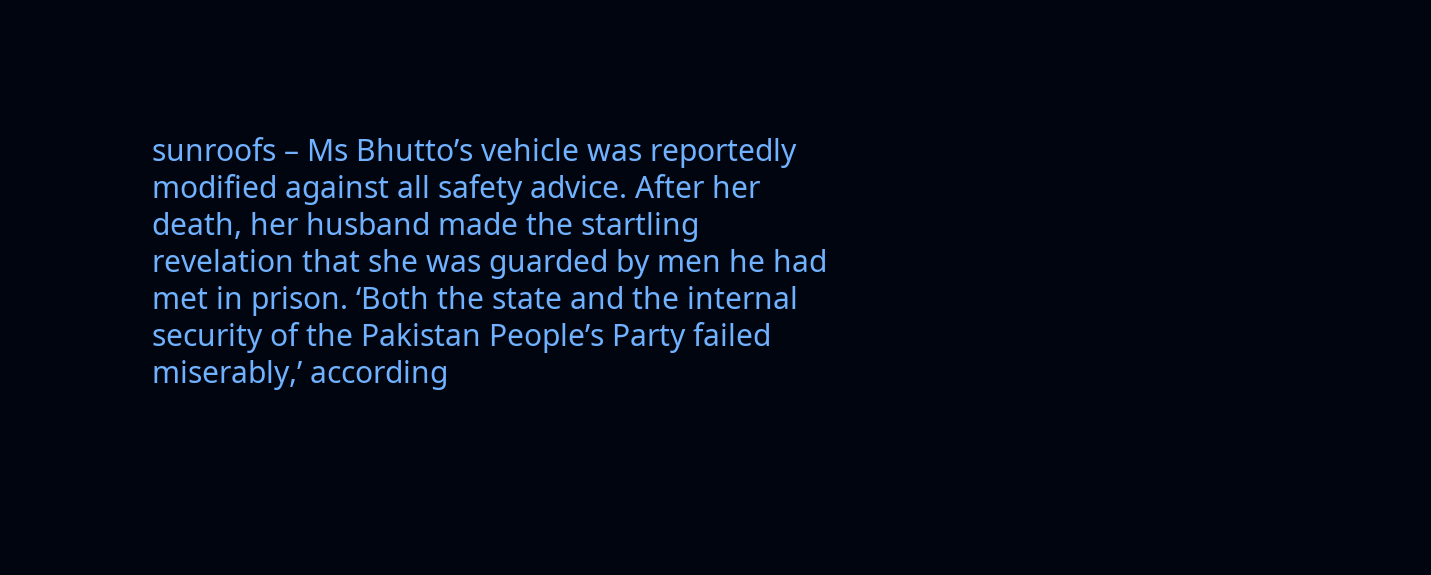sunroofs – Ms Bhutto’s vehicle was reportedly modified against all safety advice. After her death, her husband made the startling revelation that she was guarded by men he had met in prison. ‘Both the state and the internal security of the Pakistan People’s Party failed miserably,’ according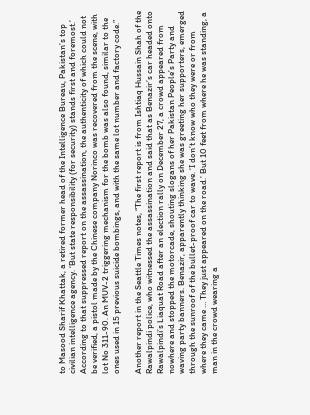to Masood Sharif Khattak, a retired former head of the Intelligence Bureau, Pakistan’s top civilian intelligence agency. ‘But state responsibility (for security) stands first and foremost.’ According to that suppressed report on the assassination, the authenticity of which could not be verified, a pistol made by the Chinese company Norinco was recovered from the scene, with lot No 311-90. An MUV-2 triggering mechanism for the bomb was also found, similar to the ones used in 15 previous suicide bombings, and with the same lot number and factory code.”

Another report in the Seattle Times notes, “The first report is from Ishtiaq Hussain Shah of the Rawalpindi police, who witnessed the assassination and said that as Benazir’s car headed onto Rawalpindi’s Liaquat Road after an election rally on December 27, a crowd appeared from nowhere and stopped the motorcade, shouting slogans of her Pakistan People’s Party and waving party banners. Benazir, apparently thinking she was greeting her supporters, emerged through the sunroof of the bullet-proof car to wave. ‘I don’t know who they were or from where they came … They just appeared on the road.’ But 10 feet from where he was standing, a man in the crowd wearing a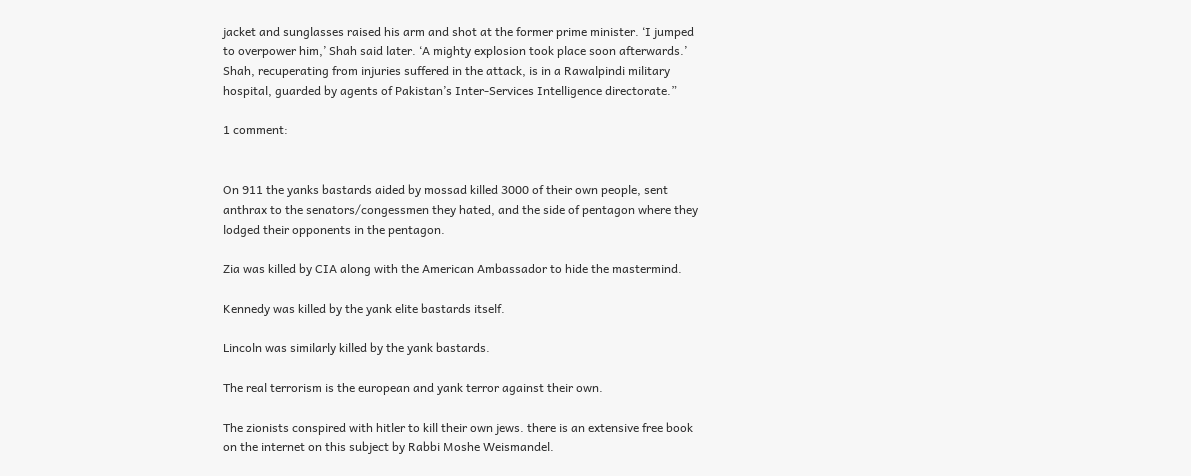jacket and sunglasses raised his arm and shot at the former prime minister. ‘I jumped to overpower him,’ Shah said later. ‘A mighty explosion took place soon afterwards.’ Shah, recuperating from injuries suffered in the attack, is in a Rawalpindi military hospital, guarded by agents of Pakistan’s Inter-Services Intelligence directorate.”

1 comment:


On 911 the yanks bastards aided by mossad killed 3000 of their own people, sent anthrax to the senators/congessmen they hated, and the side of pentagon where they lodged their opponents in the pentagon.

Zia was killed by CIA along with the American Ambassador to hide the mastermind.

Kennedy was killed by the yank elite bastards itself.

Lincoln was similarly killed by the yank bastards.

The real terrorism is the european and yank terror against their own.

The zionists conspired with hitler to kill their own jews. there is an extensive free book on the internet on this subject by Rabbi Moshe Weismandel.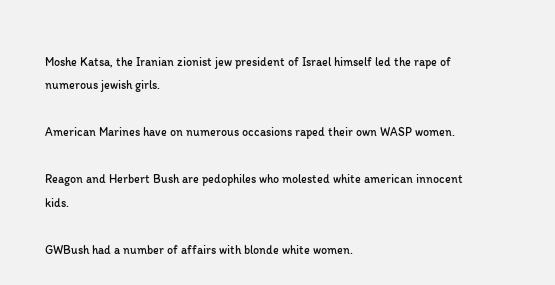Moshe Katsa, the Iranian zionist jew president of Israel himself led the rape of numerous jewish girls.

American Marines have on numerous occasions raped their own WASP women.

Reagon and Herbert Bush are pedophiles who molested white american innocent kids.

GWBush had a number of affairs with blonde white women.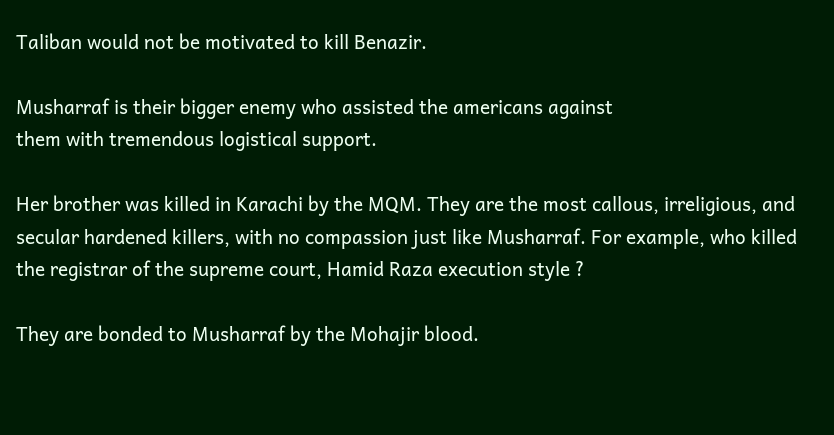Taliban would not be motivated to kill Benazir.

Musharraf is their bigger enemy who assisted the americans against
them with tremendous logistical support.

Her brother was killed in Karachi by the MQM. They are the most callous, irreligious, and secular hardened killers, with no compassion just like Musharraf. For example, who killed the registrar of the supreme court, Hamid Raza execution style ?

They are bonded to Musharraf by the Mohajir blood.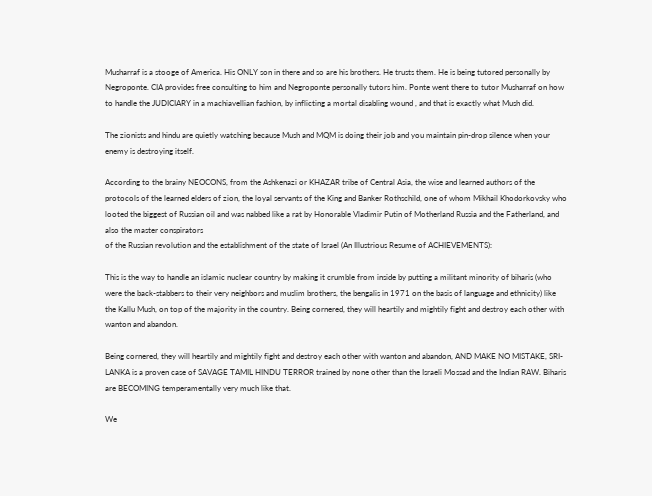Musharraf is a stooge of America. His ONLY son in there and so are his brothers. He trusts them. He is being tutored personally by Negroponte. CIA provides free consulting to him and Negroponte personally tutors him. Ponte went there to tutor Musharraf on how to handle the JUDICIARY in a machiavellian fashion, by inflicting a mortal disabling wound , and that is exactly what Mush did.

The zionists and hindu are quietly watching because Mush and MQM is doing their job and you maintain pin-drop silence when your enemy is destroying itself.

According to the brainy NEOCONS, from the Ashkenazi or KHAZAR tribe of Central Asia, the wise and learned authors of the protocols of the learned elders of zion, the loyal servants of the King and Banker Rothschild, one of whom Mikhail Khodorkovsky who looted the biggest of Russian oil and was nabbed like a rat by Honorable Vladimir Putin of Motherland Russia and the Fatherland, and also the master conspirators
of the Russian revolution and the establishment of the state of Israel (An Illustrious Resume of ACHIEVEMENTS):

This is the way to handle an islamic nuclear country by making it crumble from inside by putting a militant minority of biharis (who were the back-stabbers to their very neighbors and muslim brothers, the bengalis in 1971 on the basis of language and ethnicity) like the Kallu Mush, on top of the majority in the country. Being cornered, they will heartily and mightily fight and destroy each other with wanton and abandon.

Being cornered, they will heartily and mightily fight and destroy each other with wanton and abandon, AND MAKE NO MISTAKE, SRI-LANKA is a proven case of SAVAGE TAMIL HINDU TERROR trained by none other than the Israeli Mossad and the Indian RAW. Biharis are BECOMING temperamentally very much like that.

We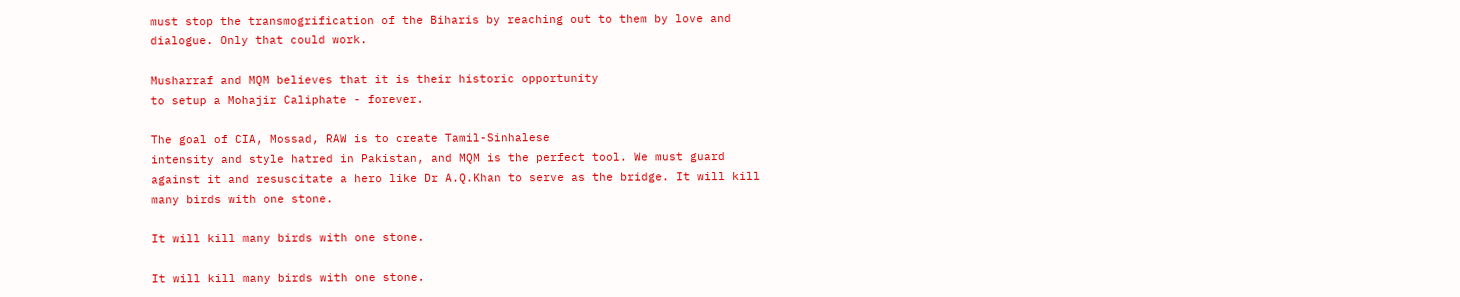must stop the transmogrification of the Biharis by reaching out to them by love and dialogue. Only that could work.

Musharraf and MQM believes that it is their historic opportunity
to setup a Mohajir Caliphate - forever.

The goal of CIA, Mossad, RAW is to create Tamil-Sinhalese
intensity and style hatred in Pakistan, and MQM is the perfect tool. We must guard against it and resuscitate a hero like Dr A.Q.Khan to serve as the bridge. It will kill many birds with one stone.

It will kill many birds with one stone.

It will kill many birds with one stone.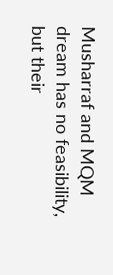Musharraf and MQM dream has no feasibility, but their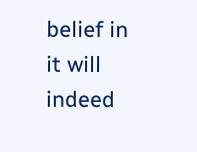belief in it will indeed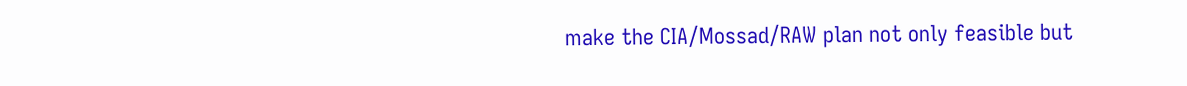make the CIA/Mossad/RAW plan not only feasible but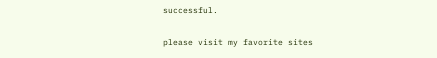successful.

please visit my favorite sites